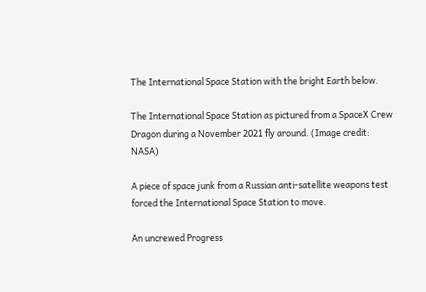The International Space Station with the bright Earth below.

The International Space Station as pictured from a SpaceX Crew Dragon during a November 2021 fly around. (Image credit: NASA)

A piece of space junk from a Russian anti-satellite weapons test forced the International Space Station to move.

An uncrewed Progress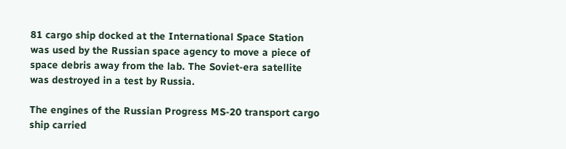81 cargo ship docked at the International Space Station was used by the Russian space agency to move a piece of space debris away from the lab. The Soviet-era satellite was destroyed in a test by Russia.

The engines of the Russian Progress MS-20 transport cargo ship carried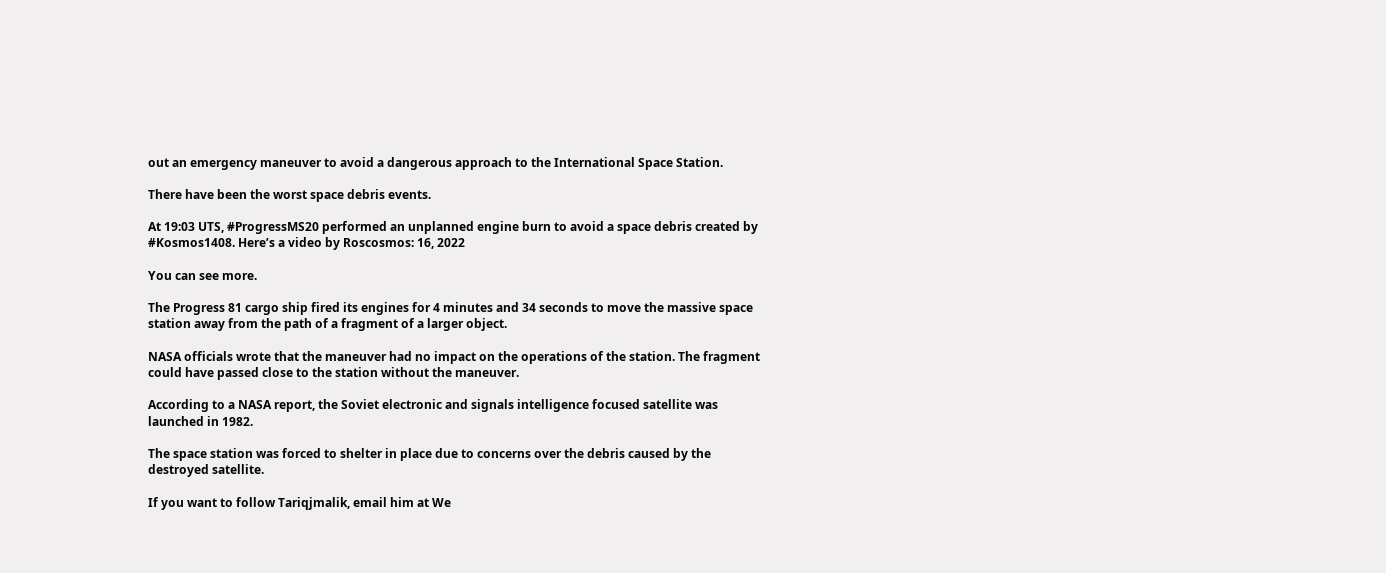out an emergency maneuver to avoid a dangerous approach to the International Space Station.

There have been the worst space debris events.

At 19:03 UTS, #ProgressMS20 performed an unplanned engine burn to avoid a space debris created by #Kosmos1408. Here’s a video by Roscosmos: 16, 2022

You can see more.

The Progress 81 cargo ship fired its engines for 4 minutes and 34 seconds to move the massive space station away from the path of a fragment of a larger object.

NASA officials wrote that the maneuver had no impact on the operations of the station. The fragment could have passed close to the station without the maneuver.

According to a NASA report, the Soviet electronic and signals intelligence focused satellite was launched in 1982.

The space station was forced to shelter in place due to concerns over the debris caused by the destroyed satellite.

If you want to follow Tariqjmalik, email him at We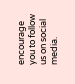encourage you to follow us on social media.